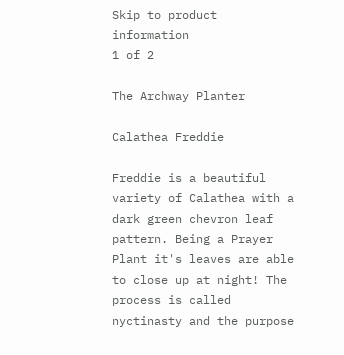Skip to product information
1 of 2

The Archway Planter

Calathea Freddie

Freddie is a beautiful variety of Calathea with a dark green chevron leaf pattern. Being a Prayer Plant it's leaves are able to close up at night! The process is called nyctinasty and the purpose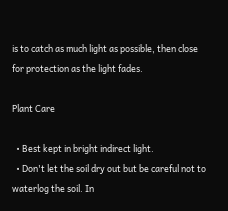is to catch as much light as possible, then close for protection as the light fades.

Plant Care

  • Best kept in bright indirect light.
  • Don't let the soil dry out but be careful not to waterlog the soil. In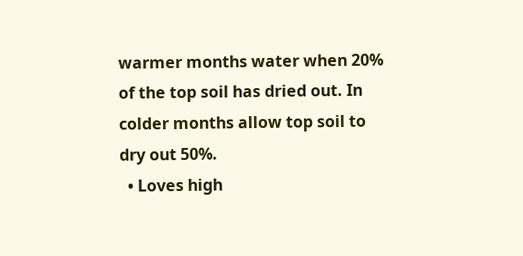warmer months water when 20% of the top soil has dried out. In colder months allow top soil to dry out 50%.
  • Loves high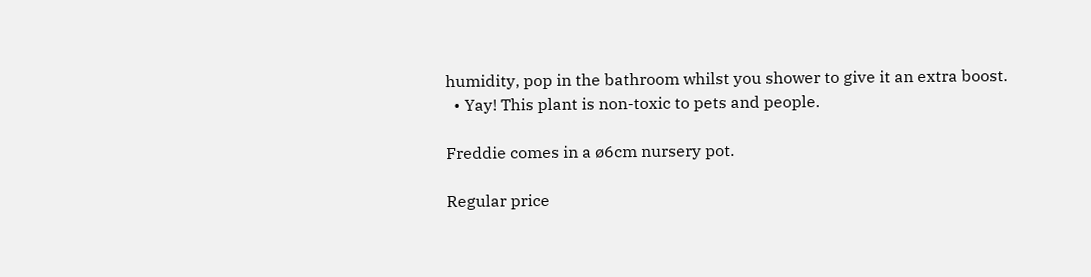humidity, pop in the bathroom whilst you shower to give it an extra boost.
  • Yay! This plant is non-toxic to pets and people.

Freddie comes in a ø6cm nursery pot.

Regular price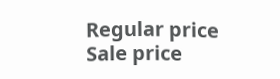Regular price
Sale price